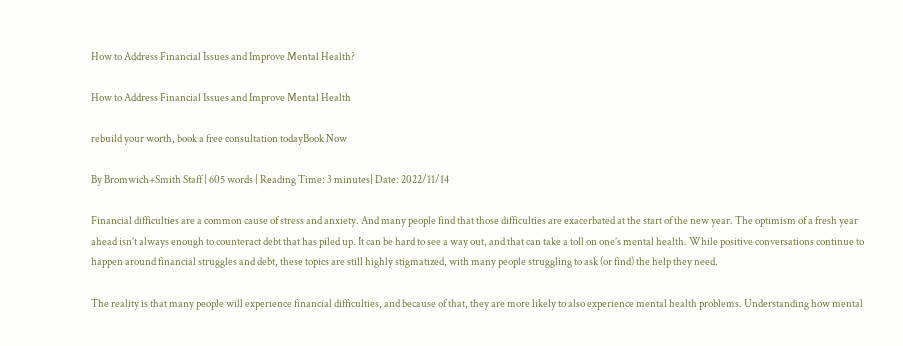How to Address Financial Issues and Improve Mental Health?

How to Address Financial Issues and Improve Mental Health

rebuild your worth, book a free consultation todayBook Now

By Bromwich+Smith Staff | 605 words | Reading Time: 3 minutes| Date: 2022/11/14

Financial difficulties are a common cause of stress and anxiety. And many people find that those difficulties are exacerbated at the start of the new year. The optimism of a fresh year ahead isn’t always enough to counteract debt that has piled up. It can be hard to see a way out, and that can take a toll on one’s mental health. While positive conversations continue to happen around financial struggles and debt, these topics are still highly stigmatized, with many people struggling to ask (or find) the help they need.

The reality is that many people will experience financial difficulties, and because of that, they are more likely to also experience mental health problems. Understanding how mental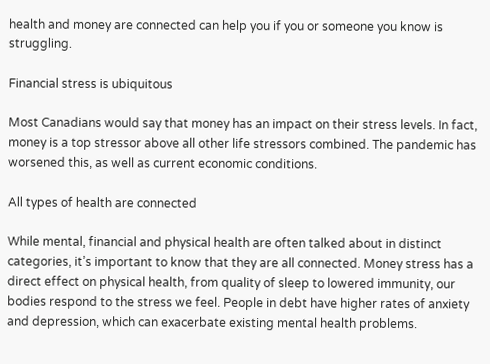health and money are connected can help you if you or someone you know is struggling.

Financial stress is ubiquitous

Most Canadians would say that money has an impact on their stress levels. In fact, money is a top stressor above all other life stressors combined. The pandemic has worsened this, as well as current economic conditions.

All types of health are connected

While mental, financial and physical health are often talked about in distinct categories, it’s important to know that they are all connected. Money stress has a direct effect on physical health, from quality of sleep to lowered immunity, our bodies respond to the stress we feel. People in debt have higher rates of anxiety and depression, which can exacerbate existing mental health problems.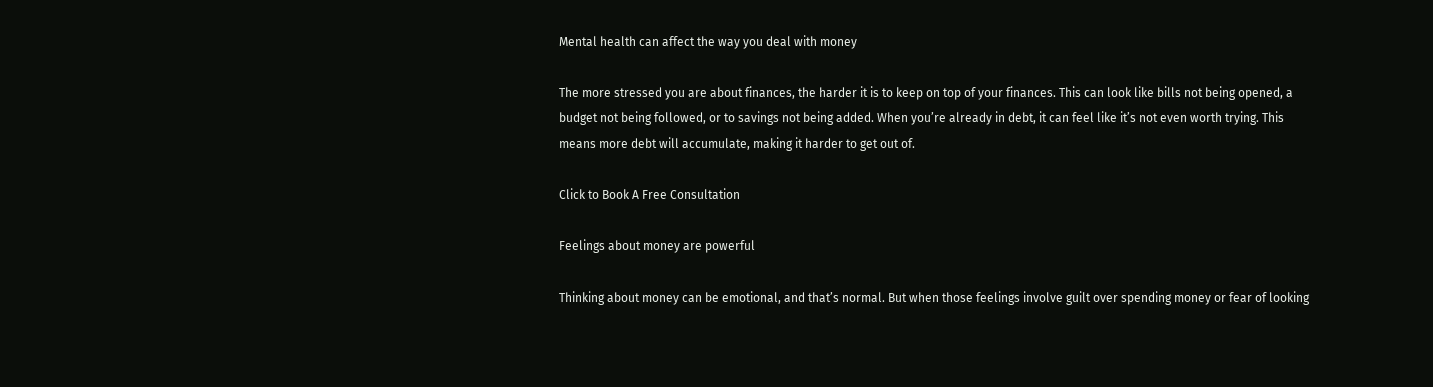Mental health can affect the way you deal with money

The more stressed you are about finances, the harder it is to keep on top of your finances. This can look like bills not being opened, a budget not being followed, or to savings not being added. When you’re already in debt, it can feel like it’s not even worth trying. This means more debt will accumulate, making it harder to get out of.

Click to Book A Free Consultation

Feelings about money are powerful

Thinking about money can be emotional, and that’s normal. But when those feelings involve guilt over spending money or fear of looking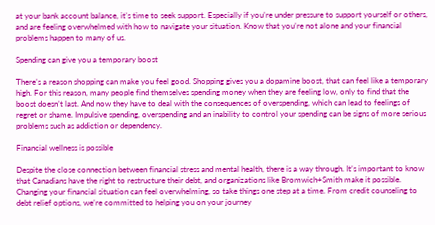at your bank account balance, it’s time to seek support. Especially if you’re under pressure to support yourself or others, and are feeling overwhelmed with how to navigate your situation. Know that you’re not alone and your financial problems happen to many of us.

Spending can give you a temporary boost

There’s a reason shopping can make you feel good. Shopping gives you a dopamine boost, that can feel like a temporary high. For this reason, many people find themselves spending money when they are feeling low, only to find that the boost doesn’t last. And now they have to deal with the consequences of overspending, which can lead to feelings of regret or shame. Impulsive spending, overspending and an inability to control your spending can be signs of more serious problems such as addiction or dependency.

Financial wellness is possible

Despite the close connection between financial stress and mental health, there is a way through. It’s important to know that Canadians have the right to restructure their debt, and organizations like Bromwich+Smith make it possible. Changing your financial situation can feel overwhelming, so take things one step at a time. From credit counseling to  debt relief options, we’re committed to helping you on your journey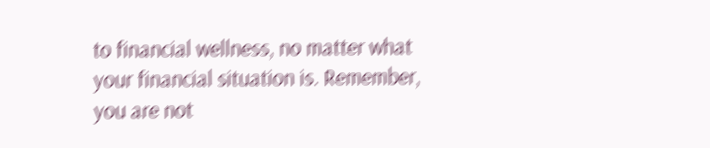to financial wellness, no matter what your financial situation is. Remember, you are not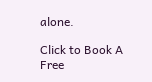alone.

Click to Book A Free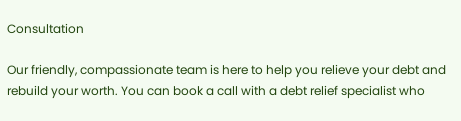Consultation

Our friendly, compassionate team is here to help you relieve your debt and rebuild your worth. You can book a call with a debt relief specialist who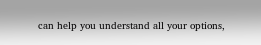can help you understand all your options,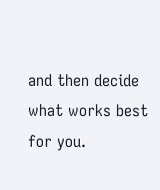and then decide what works best for you.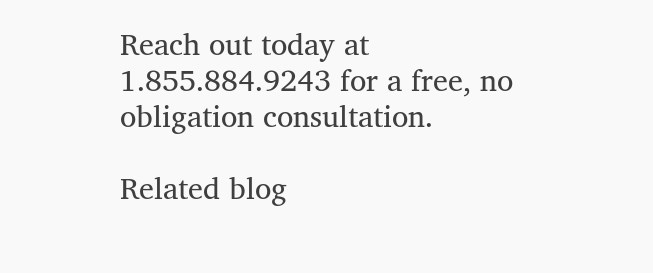Reach out today at 1.855.884.9243 for a free, no obligation consultation.

Related blog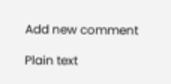Add new comment

Plain text